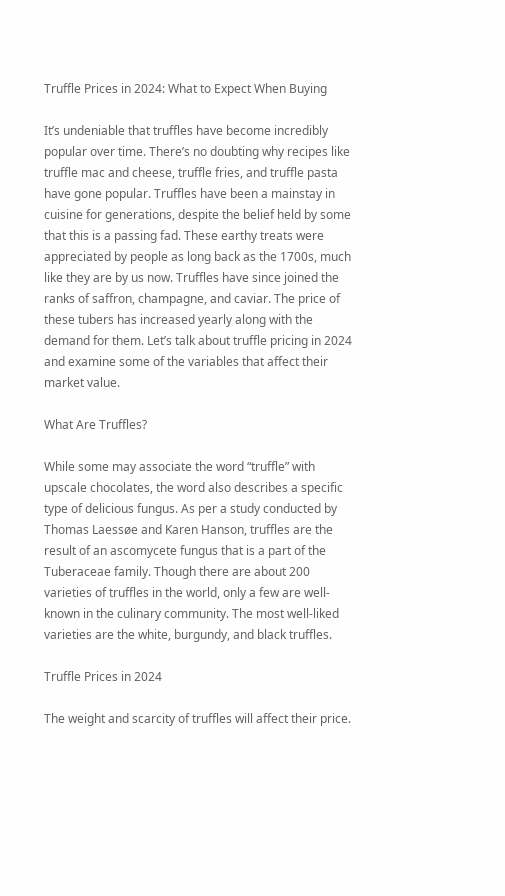Truffle Prices in 2024: What to Expect When Buying

It’s undeniable that truffles have become incredibly popular over time. There’s no doubting why recipes like truffle mac and cheese, truffle fries, and truffle pasta have gone popular. Truffles have been a mainstay in cuisine for generations, despite the belief held by some that this is a passing fad. These earthy treats were appreciated by people as long back as the 1700s, much like they are by us now. Truffles have since joined the ranks of saffron, champagne, and caviar. The price of these tubers has increased yearly along with the demand for them. Let’s talk about truffle pricing in 2024 and examine some of the variables that affect their market value.

What Are Truffles?

While some may associate the word “truffle” with upscale chocolates, the word also describes a specific type of delicious fungus. As per a study conducted by Thomas Laessøe and Karen Hanson, truffles are the result of an ascomycete fungus that is a part of the Tuberaceae family. Though there are about 200 varieties of truffles in the world, only a few are well-known in the culinary community. The most well-liked varieties are the white, burgundy, and black truffles.

Truffle Prices in 2024

The weight and scarcity of truffles will affect their price.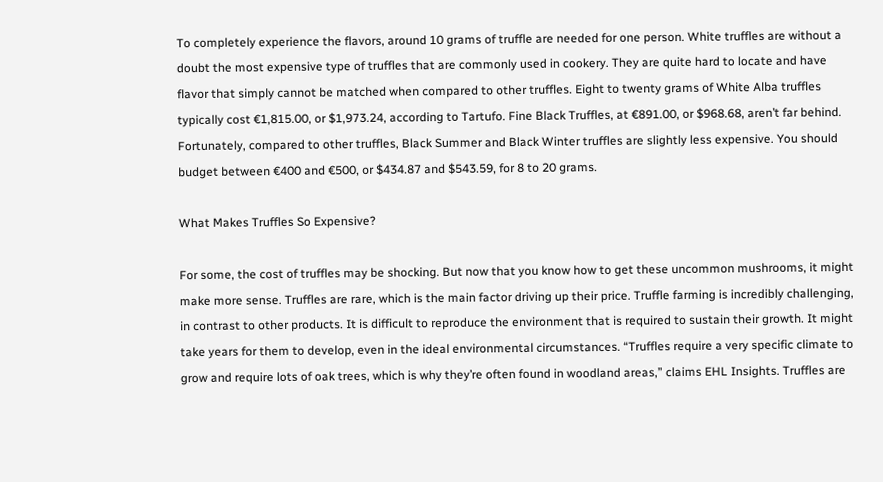To completely experience the flavors, around 10 grams of truffle are needed for one person. White truffles are without a doubt the most expensive type of truffles that are commonly used in cookery. They are quite hard to locate and have flavor that simply cannot be matched when compared to other truffles. Eight to twenty grams of White Alba truffles typically cost €1,815.00, or $1,973.24, according to Tartufo. Fine Black Truffles, at €891.00, or $968.68, aren’t far behind. Fortunately, compared to other truffles, Black Summer and Black Winter truffles are slightly less expensive. You should budget between €400 and €500, or $434.87 and $543.59, for 8 to 20 grams.

What Makes Truffles So Expensive?

For some, the cost of truffles may be shocking. But now that you know how to get these uncommon mushrooms, it might make more sense. Truffles are rare, which is the main factor driving up their price. Truffle farming is incredibly challenging, in contrast to other products. It is difficult to reproduce the environment that is required to sustain their growth. It might take years for them to develop, even in the ideal environmental circumstances. “Truffles require a very specific climate to grow and require lots of oak trees, which is why they’re often found in woodland areas,” claims EHL Insights. Truffles are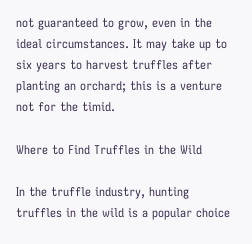not guaranteed to grow, even in the ideal circumstances. It may take up to six years to harvest truffles after planting an orchard; this is a venture not for the timid.

Where to Find Truffles in the Wild

In the truffle industry, hunting truffles in the wild is a popular choice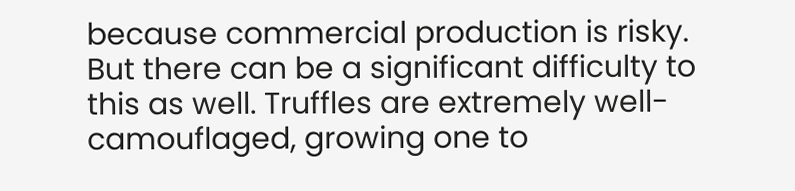because commercial production is risky. But there can be a significant difficulty to this as well. Truffles are extremely well-camouflaged, growing one to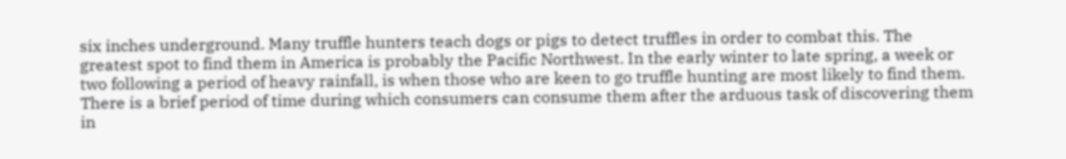six inches underground. Many truffle hunters teach dogs or pigs to detect truffles in order to combat this. The greatest spot to find them in America is probably the Pacific Northwest. In the early winter to late spring, a week or two following a period of heavy rainfall, is when those who are keen to go truffle hunting are most likely to find them. There is a brief period of time during which consumers can consume them after the arduous task of discovering them in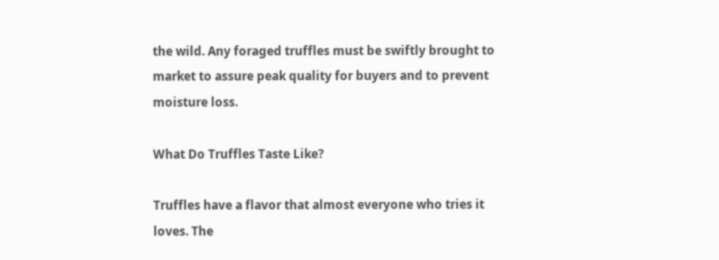the wild. Any foraged truffles must be swiftly brought to market to assure peak quality for buyers and to prevent moisture loss.

What Do Truffles Taste Like?

Truffles have a flavor that almost everyone who tries it loves. The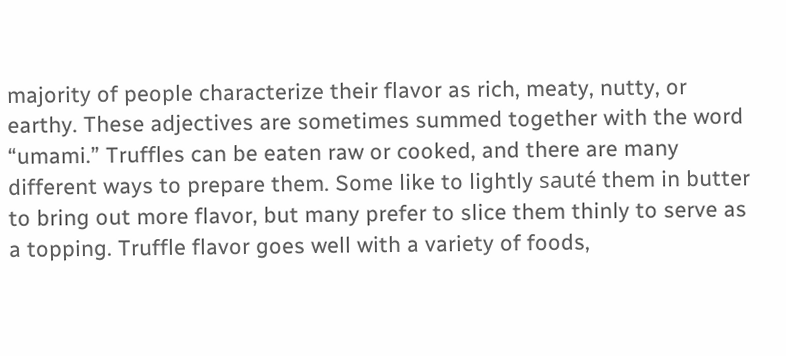majority of people characterize their flavor as rich, meaty, nutty, or earthy. These adjectives are sometimes summed together with the word “umami.” Truffles can be eaten raw or cooked, and there are many different ways to prepare them. Some like to lightly sauté them in butter to bring out more flavor, but many prefer to slice them thinly to serve as a topping. Truffle flavor goes well with a variety of foods,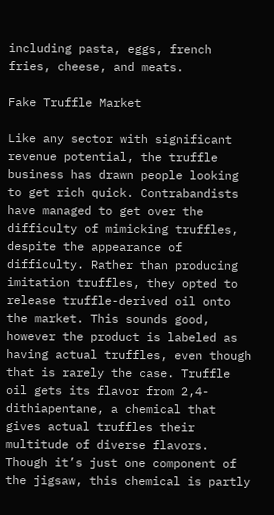including pasta, eggs, french fries, cheese, and meats.

Fake Truffle Market

Like any sector with significant revenue potential, the truffle business has drawn people looking to get rich quick. Contrabandists have managed to get over the difficulty of mimicking truffles, despite the appearance of difficulty. Rather than producing imitation truffles, they opted to release truffle-derived oil onto the market. This sounds good, however the product is labeled as having actual truffles, even though that is rarely the case. Truffle oil gets its flavor from 2,4-dithiapentane, a chemical that gives actual truffles their multitude of diverse flavors. Though it’s just one component of the jigsaw, this chemical is partly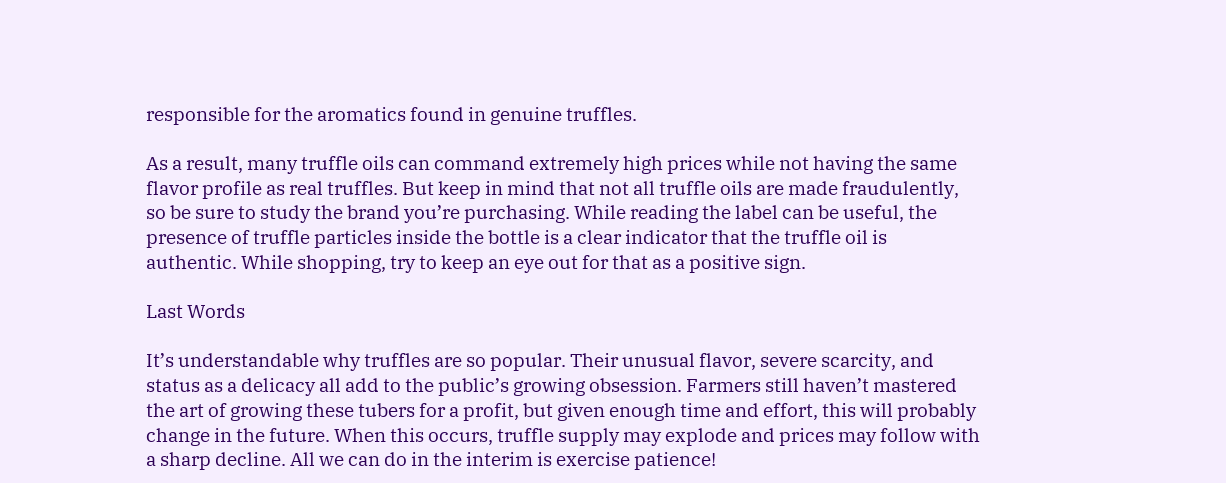responsible for the aromatics found in genuine truffles.

As a result, many truffle oils can command extremely high prices while not having the same flavor profile as real truffles. But keep in mind that not all truffle oils are made fraudulently, so be sure to study the brand you’re purchasing. While reading the label can be useful, the presence of truffle particles inside the bottle is a clear indicator that the truffle oil is authentic. While shopping, try to keep an eye out for that as a positive sign.

Last Words

It’s understandable why truffles are so popular. Their unusual flavor, severe scarcity, and status as a delicacy all add to the public’s growing obsession. Farmers still haven’t mastered the art of growing these tubers for a profit, but given enough time and effort, this will probably change in the future. When this occurs, truffle supply may explode and prices may follow with a sharp decline. All we can do in the interim is exercise patience!